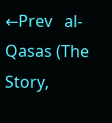←Prev   al-Qasas (The Story,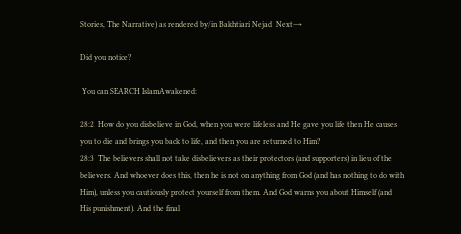Stories, The Narrative) as rendered by/in Bakhtiari Nejad  Next→

Did you notice?

 You can SEARCH IslamAwakened:

28:2  How do you disbelieve in God, when you were lifeless and He gave you life then He causes you to die and brings you back to life, and then you are returned to Him?
28:3  The believers shall not take disbelievers as their protectors (and supporters) in lieu of the believers. And whoever does this, then he is not on anything from God (and has nothing to do with Him), unless you cautiously protect yourself from them. And God warns you about Himself (and His punishment). And the final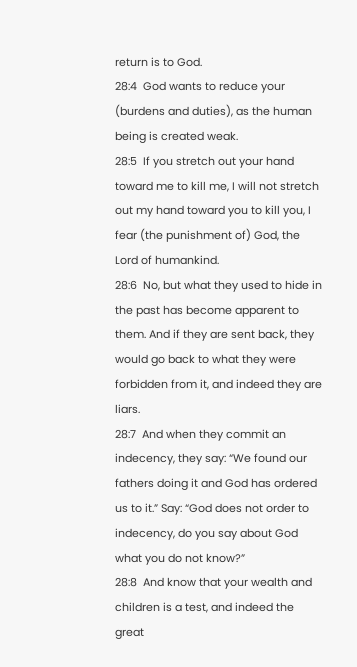return is to God.
28:4  God wants to reduce your (burdens and duties), as the human being is created weak.
28:5  If you stretch out your hand toward me to kill me, I will not stretch out my hand toward you to kill you, I fear (the punishment of) God, the Lord of humankind.
28:6  No, but what they used to hide in the past has become apparent to them. And if they are sent back, they would go back to what they were forbidden from it, and indeed they are liars.
28:7  And when they commit an indecency, they say: “We found our fathers doing it and God has ordered us to it.” Say: “God does not order to indecency, do you say about God what you do not know?”
28:8  And know that your wealth and children is a test, and indeed the great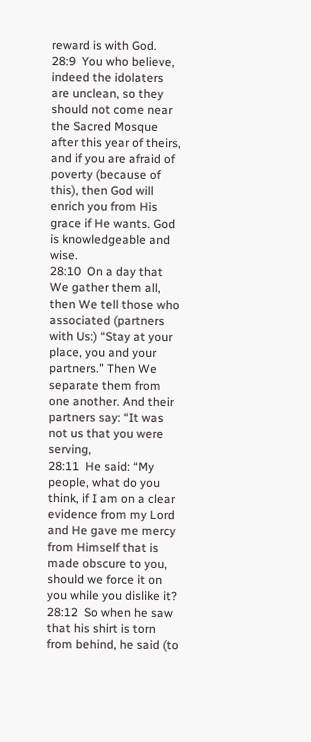reward is with God.
28:9  You who believe, indeed the idolaters are unclean, so they should not come near the Sacred Mosque after this year of theirs, and if you are afraid of poverty (because of this), then God will enrich you from His grace if He wants. God is knowledgeable and wise.
28:10  On a day that We gather them all, then We tell those who associated (partners with Us:) “Stay at your place, you and your partners.” Then We separate them from one another. And their partners say: “It was not us that you were serving,
28:11  He said: “My people, what do you think, if I am on a clear evidence from my Lord and He gave me mercy from Himself that is made obscure to you, should we force it on you while you dislike it?
28:12  So when he saw that his shirt is torn from behind, he said (to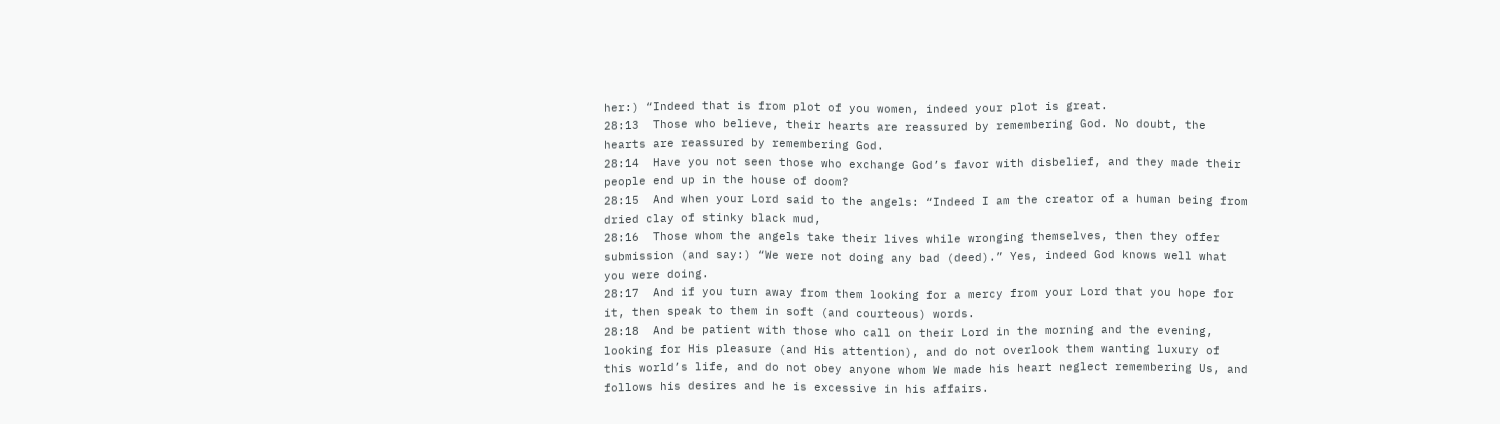her:) “Indeed that is from plot of you women, indeed your plot is great.
28:13  Those who believe, their hearts are reassured by remembering God. No doubt, the hearts are reassured by remembering God.
28:14  Have you not seen those who exchange God’s favor with disbelief, and they made their people end up in the house of doom?
28:15  And when your Lord said to the angels: “Indeed I am the creator of a human being from dried clay of stinky black mud,
28:16  Those whom the angels take their lives while wronging themselves, then they offer submission (and say:) “We were not doing any bad (deed).” Yes, indeed God knows well what you were doing.
28:17  And if you turn away from them looking for a mercy from your Lord that you hope for it, then speak to them in soft (and courteous) words.
28:18  And be patient with those who call on their Lord in the morning and the evening, looking for His pleasure (and His attention), and do not overlook them wanting luxury of this world’s life, and do not obey anyone whom We made his heart neglect remembering Us, and follows his desires and he is excessive in his affairs.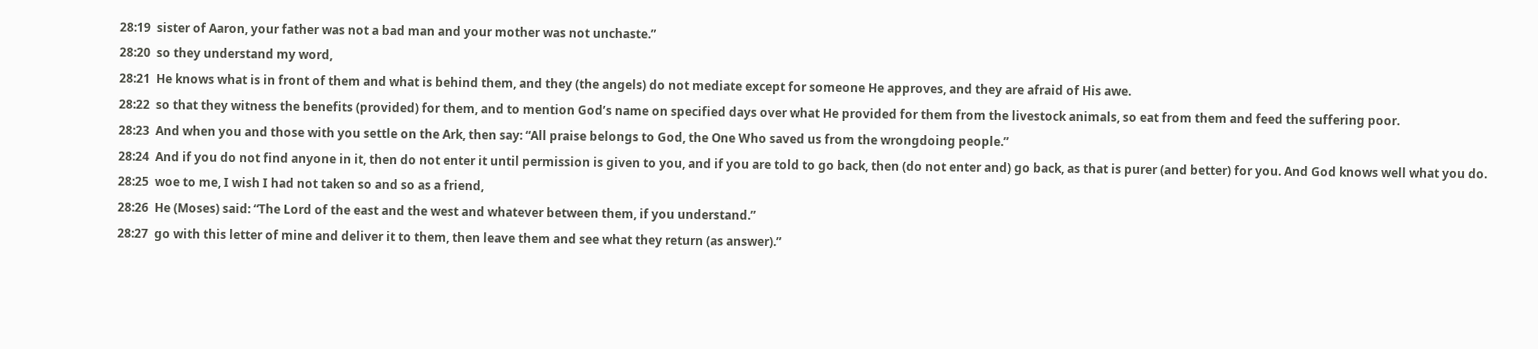28:19  sister of Aaron, your father was not a bad man and your mother was not unchaste.”
28:20  so they understand my word,
28:21  He knows what is in front of them and what is behind them, and they (the angels) do not mediate except for someone He approves, and they are afraid of His awe.
28:22  so that they witness the benefits (provided) for them, and to mention God’s name on specified days over what He provided for them from the livestock animals, so eat from them and feed the suffering poor.
28:23  And when you and those with you settle on the Ark, then say: “All praise belongs to God, the One Who saved us from the wrongdoing people.”
28:24  And if you do not find anyone in it, then do not enter it until permission is given to you, and if you are told to go back, then (do not enter and) go back, as that is purer (and better) for you. And God knows well what you do.
28:25  woe to me, I wish I had not taken so and so as a friend,
28:26  He (Moses) said: “The Lord of the east and the west and whatever between them, if you understand.”
28:27  go with this letter of mine and deliver it to them, then leave them and see what they return (as answer).”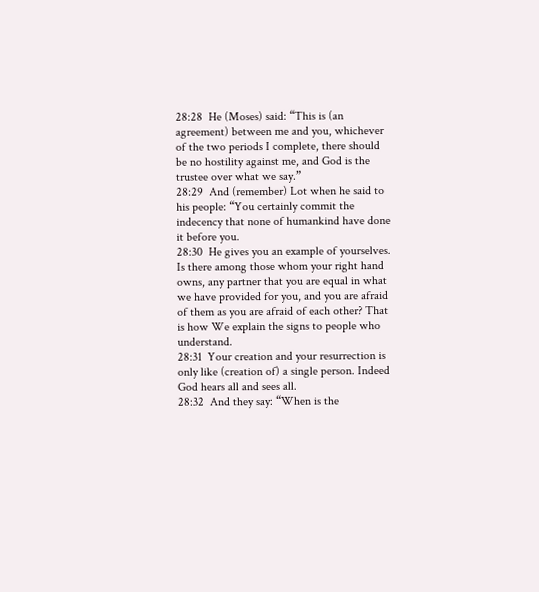28:28  He (Moses) said: “This is (an agreement) between me and you, whichever of the two periods I complete, there should be no hostility against me, and God is the trustee over what we say.”
28:29  And (remember) Lot when he said to his people: “You certainly commit the indecency that none of humankind have done it before you.
28:30  He gives you an example of yourselves. Is there among those whom your right hand owns, any partner that you are equal in what we have provided for you, and you are afraid of them as you are afraid of each other? That is how We explain the signs to people who understand.
28:31  Your creation and your resurrection is only like (creation of) a single person. Indeed God hears all and sees all.
28:32  And they say: “When is the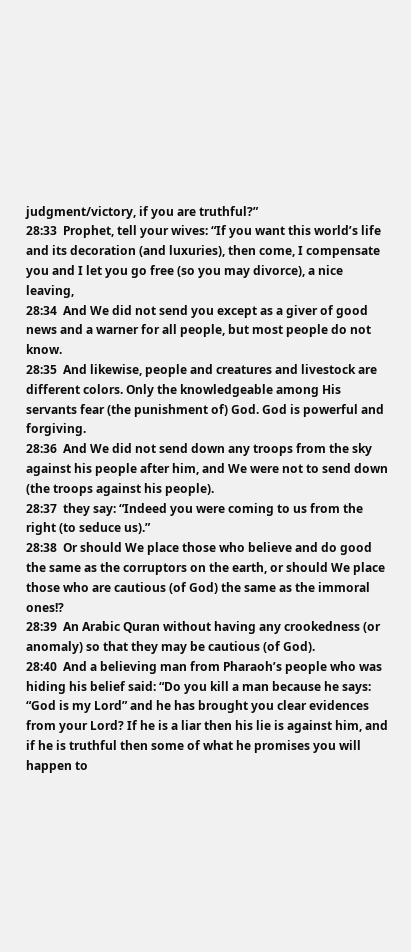judgment/victory, if you are truthful?”
28:33  Prophet, tell your wives: “If you want this world’s life and its decoration (and luxuries), then come, I compensate you and I let you go free (so you may divorce), a nice leaving,
28:34  And We did not send you except as a giver of good news and a warner for all people, but most people do not know.
28:35  And likewise, people and creatures and livestock are different colors. Only the knowledgeable among His servants fear (the punishment of) God. God is powerful and forgiving.
28:36  And We did not send down any troops from the sky against his people after him, and We were not to send down (the troops against his people).
28:37  they say: “Indeed you were coming to us from the right (to seduce us).”
28:38  Or should We place those who believe and do good the same as the corruptors on the earth, or should We place those who are cautious (of God) the same as the immoral ones!?
28:39  An Arabic Quran without having any crookedness (or anomaly) so that they may be cautious (of God).
28:40  And a believing man from Pharaoh’s people who was hiding his belief said: “Do you kill a man because he says: “God is my Lord” and he has brought you clear evidences from your Lord? If he is a liar then his lie is against him, and if he is truthful then some of what he promises you will happen to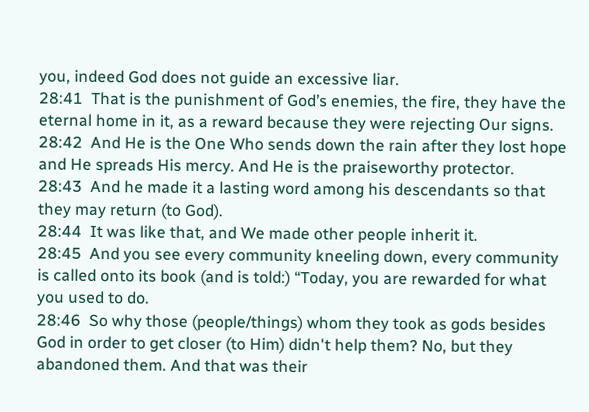you, indeed God does not guide an excessive liar.
28:41  That is the punishment of God’s enemies, the fire, they have the eternal home in it, as a reward because they were rejecting Our signs.
28:42  And He is the One Who sends down the rain after they lost hope and He spreads His mercy. And He is the praiseworthy protector.
28:43  And he made it a lasting word among his descendants so that they may return (to God).
28:44  It was like that, and We made other people inherit it.
28:45  And you see every community kneeling down, every community is called onto its book (and is told:) “Today, you are rewarded for what you used to do.
28:46  So why those (people/things) whom they took as gods besides God in order to get closer (to Him) didn't help them? No, but they abandoned them. And that was their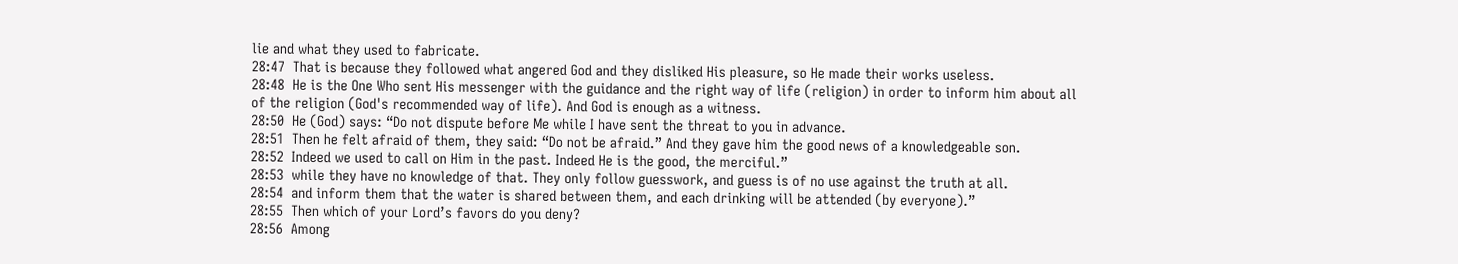lie and what they used to fabricate.
28:47  That is because they followed what angered God and they disliked His pleasure, so He made their works useless.
28:48  He is the One Who sent His messenger with the guidance and the right way of life (religion) in order to inform him about all of the religion (God's recommended way of life). And God is enough as a witness.
28:50  He (God) says: “Do not dispute before Me while I have sent the threat to you in advance.
28:51  Then he felt afraid of them, they said: “Do not be afraid.” And they gave him the good news of a knowledgeable son.
28:52  Indeed we used to call on Him in the past. Indeed He is the good, the merciful.”
28:53  while they have no knowledge of that. They only follow guesswork, and guess is of no use against the truth at all.
28:54  and inform them that the water is shared between them, and each drinking will be attended (by everyone).”
28:55  Then which of your Lord’s favors do you deny?
28:56  Among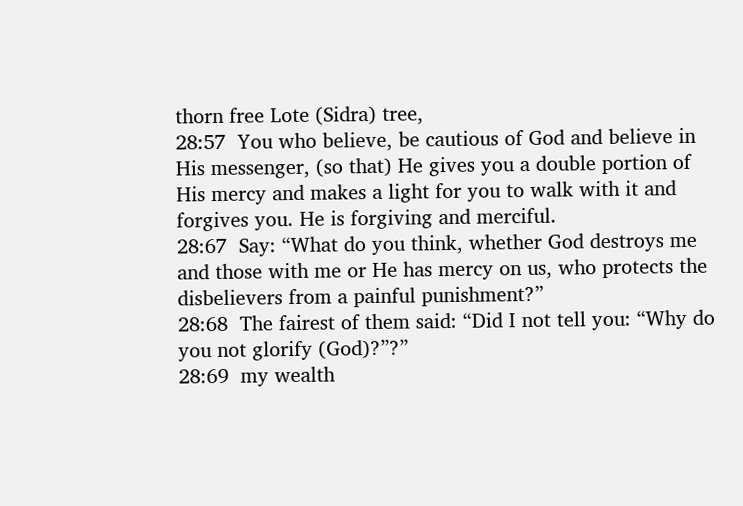thorn free Lote (Sidra) tree,
28:57  You who believe, be cautious of God and believe in His messenger, (so that) He gives you a double portion of His mercy and makes a light for you to walk with it and forgives you. He is forgiving and merciful.
28:67  Say: “What do you think, whether God destroys me and those with me or He has mercy on us, who protects the disbelievers from a painful punishment?”
28:68  The fairest of them said: “Did I not tell you: “Why do you not glorify (God)?”?”
28:69  my wealth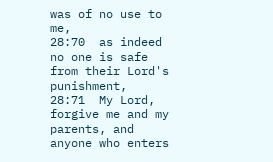was of no use to me,
28:70  as indeed no one is safe from their Lord's punishment,
28:71  My Lord, forgive me and my parents, and anyone who enters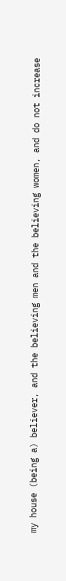my house (being a) believer, and the believing men and the believing women, and do not increase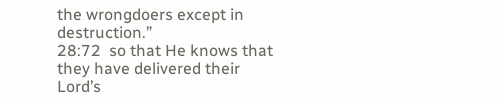the wrongdoers except in destruction.”
28:72  so that He knows that they have delivered their Lord’s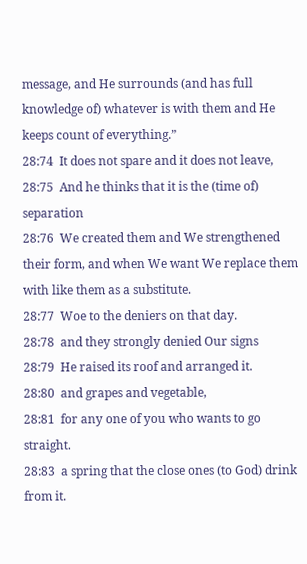message, and He surrounds (and has full knowledge of) whatever is with them and He keeps count of everything.”
28:74  It does not spare and it does not leave,
28:75  And he thinks that it is the (time of) separation
28:76  We created them and We strengthened their form, and when We want We replace them with like them as a substitute.
28:77  Woe to the deniers on that day.
28:78  and they strongly denied Our signs
28:79  He raised its roof and arranged it.
28:80  and grapes and vegetable,
28:81  for any one of you who wants to go straight.
28:83  a spring that the close ones (to God) drink from it.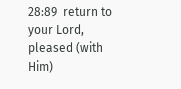28:89  return to your Lord, pleased (with Him)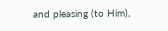and pleasing (to Him),